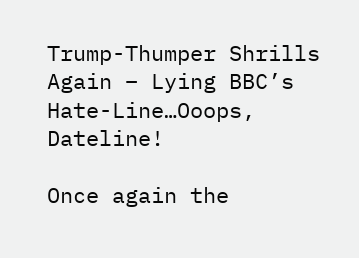Trump-Thumper Shrills Again – Lying BBC’s Hate-Line…Ooops, Dateline!

Once again the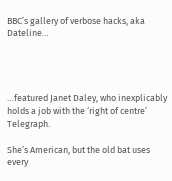BBC’s gallery of verbose hacks, aka Dateline…




…featured Janet Daley, who inexplicably holds a job with the ‘right of centre’ Telegraph.

She’s American, but the old bat uses every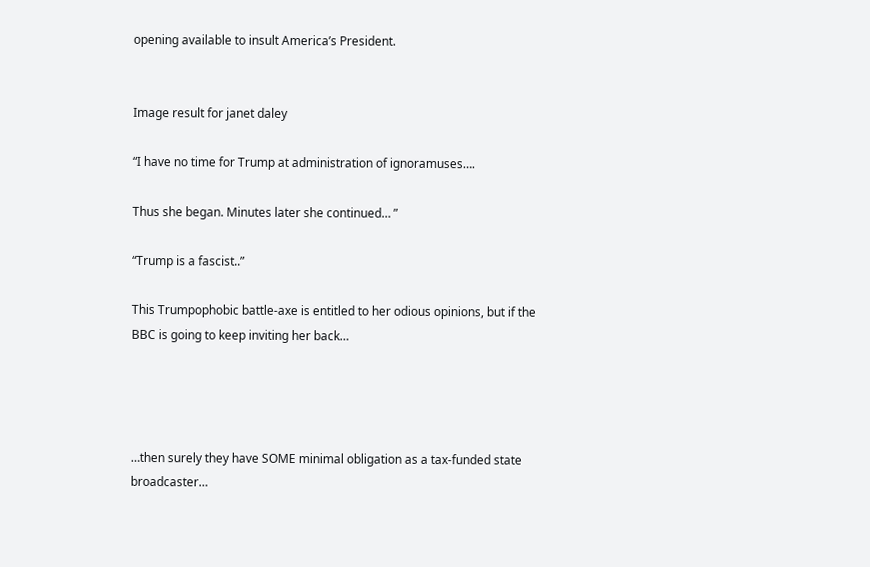opening available to insult America’s President.


Image result for janet daley

“I have no time for Trump at administration of ignoramuses….

Thus she began. Minutes later she continued… ”

“Trump is a fascist..”

This Trumpophobic battle-axe is entitled to her odious opinions, but if the BBC is going to keep inviting her back…




…then surely they have SOME minimal obligation as a tax-funded state broadcaster…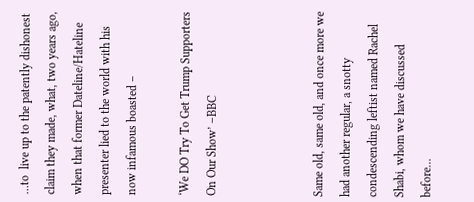…to  live up to the patently dishonest claim they made, what, two years ago, when that former Dateline/Hateline presenter lied to the world with his now infamous boasted –

‘We DO Try To Get Trump Supporters On Our Show’ –BBC



Same old, same old, and once more we had another regular, a snotty condescending leftist named Rachel Shabi, whom we have discussed before…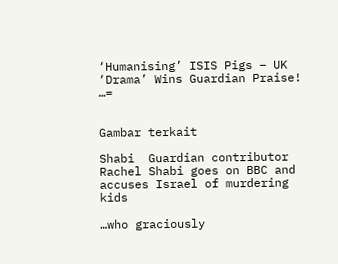‘Humanising’ ISIS Pigs – UK ‘Drama’ Wins Guardian Praise!  …=


Gambar terkait

Shabi  Guardian contributor Rachel Shabi goes on BBC and accuses Israel of murdering kids

…who graciously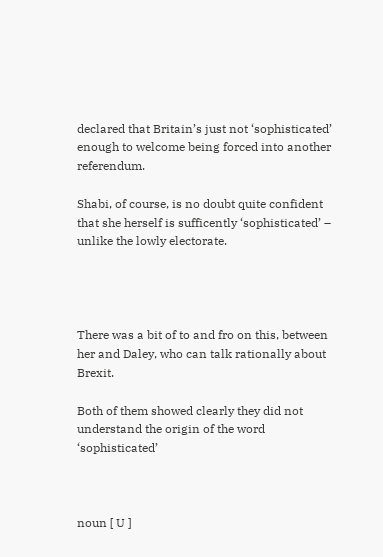declared that Britain’s just not ‘sophisticated’ enough to welcome being forced into another referendum.

Shabi, of course, is no doubt quite confident that she herself is sufficently ‘sophisticated’ – unlike the lowly electorate.




There was a bit of to and fro on this, between her and Daley, who can talk rationally about Brexit.

Both of them showed clearly they did not understand the origin of the word ‘sophisticated’



noun [ U ]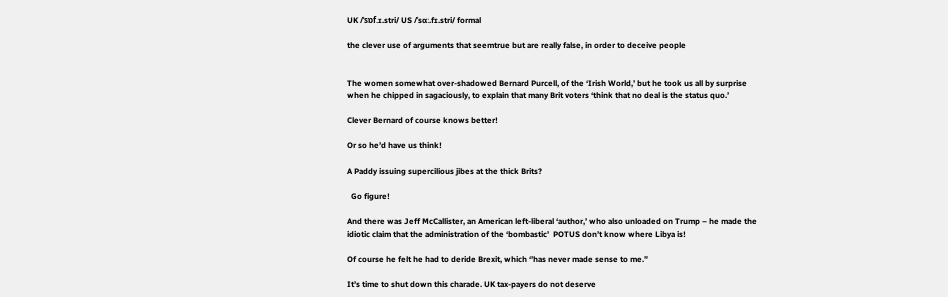UK /ˈsɒf.ɪ.stri/ US /ˈsɑː.fɪ.stri/ formal

the clever use of arguments that seemtrue but are really false, in order to deceive people


The women somewhat over-shadowed Bernard Purcell, of the ‘Irish World,’ but he took us all by surprise when he chipped in sagaciously, to explain that many Brit voters ‘think that no deal is the status quo.’

Clever Bernard of course knows better!

Or so he’d have us think!

A Paddy issuing supercilious jibes at the thick Brits?

  Go figure!

And there was Jeff McCallister, an American left-liberal ‘author,’ who also unloaded on Trump – he made the idiotic claim that the administration of the ‘bombastic’  POTUS don’t know where Libya is!

Of course he felt he had to deride Brexit, which ‘’has never made sense to me.”

It’s time to shut down this charade. UK tax-payers do not deserve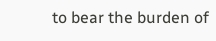to bear the burden of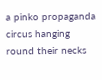a pinko propaganda circus hanging round their necks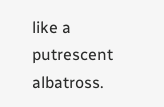like a putrescent albatross.